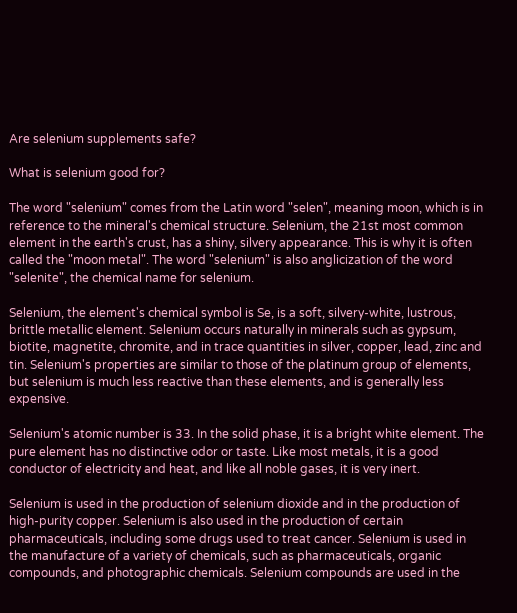Are selenium supplements safe?

What is selenium good for?

The word "selenium" comes from the Latin word "selen", meaning moon, which is in reference to the mineral's chemical structure. Selenium, the 21st most common element in the earth's crust, has a shiny, silvery appearance. This is why it is often called the "moon metal". The word "selenium" is also anglicization of the word "selenite", the chemical name for selenium.

Selenium, the element's chemical symbol is Se, is a soft, silvery-white, lustrous, brittle metallic element. Selenium occurs naturally in minerals such as gypsum, biotite, magnetite, chromite, and in trace quantities in silver, copper, lead, zinc and tin. Selenium's properties are similar to those of the platinum group of elements, but selenium is much less reactive than these elements, and is generally less expensive.

Selenium's atomic number is 33. In the solid phase, it is a bright white element. The pure element has no distinctive odor or taste. Like most metals, it is a good conductor of electricity and heat, and like all noble gases, it is very inert.

Selenium is used in the production of selenium dioxide and in the production of high-purity copper. Selenium is also used in the production of certain pharmaceuticals, including some drugs used to treat cancer. Selenium is used in the manufacture of a variety of chemicals, such as pharmaceuticals, organic compounds, and photographic chemicals. Selenium compounds are used in the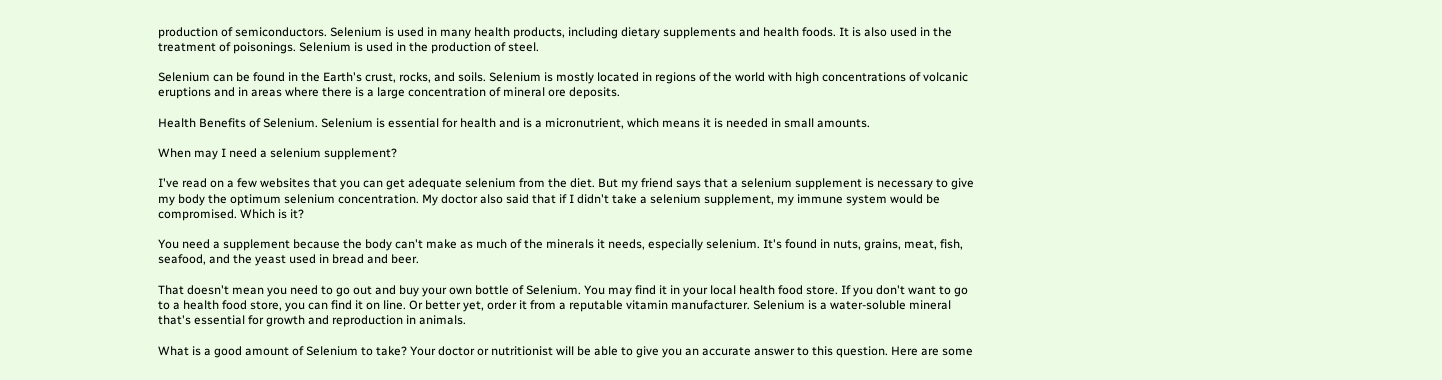production of semiconductors. Selenium is used in many health products, including dietary supplements and health foods. It is also used in the treatment of poisonings. Selenium is used in the production of steel.

Selenium can be found in the Earth's crust, rocks, and soils. Selenium is mostly located in regions of the world with high concentrations of volcanic eruptions and in areas where there is a large concentration of mineral ore deposits.

Health Benefits of Selenium. Selenium is essential for health and is a micronutrient, which means it is needed in small amounts.

When may I need a selenium supplement?

I've read on a few websites that you can get adequate selenium from the diet. But my friend says that a selenium supplement is necessary to give my body the optimum selenium concentration. My doctor also said that if I didn't take a selenium supplement, my immune system would be compromised. Which is it?

You need a supplement because the body can't make as much of the minerals it needs, especially selenium. It's found in nuts, grains, meat, fish, seafood, and the yeast used in bread and beer.

That doesn't mean you need to go out and buy your own bottle of Selenium. You may find it in your local health food store. If you don't want to go to a health food store, you can find it on line. Or better yet, order it from a reputable vitamin manufacturer. Selenium is a water-soluble mineral that's essential for growth and reproduction in animals.

What is a good amount of Selenium to take? Your doctor or nutritionist will be able to give you an accurate answer to this question. Here are some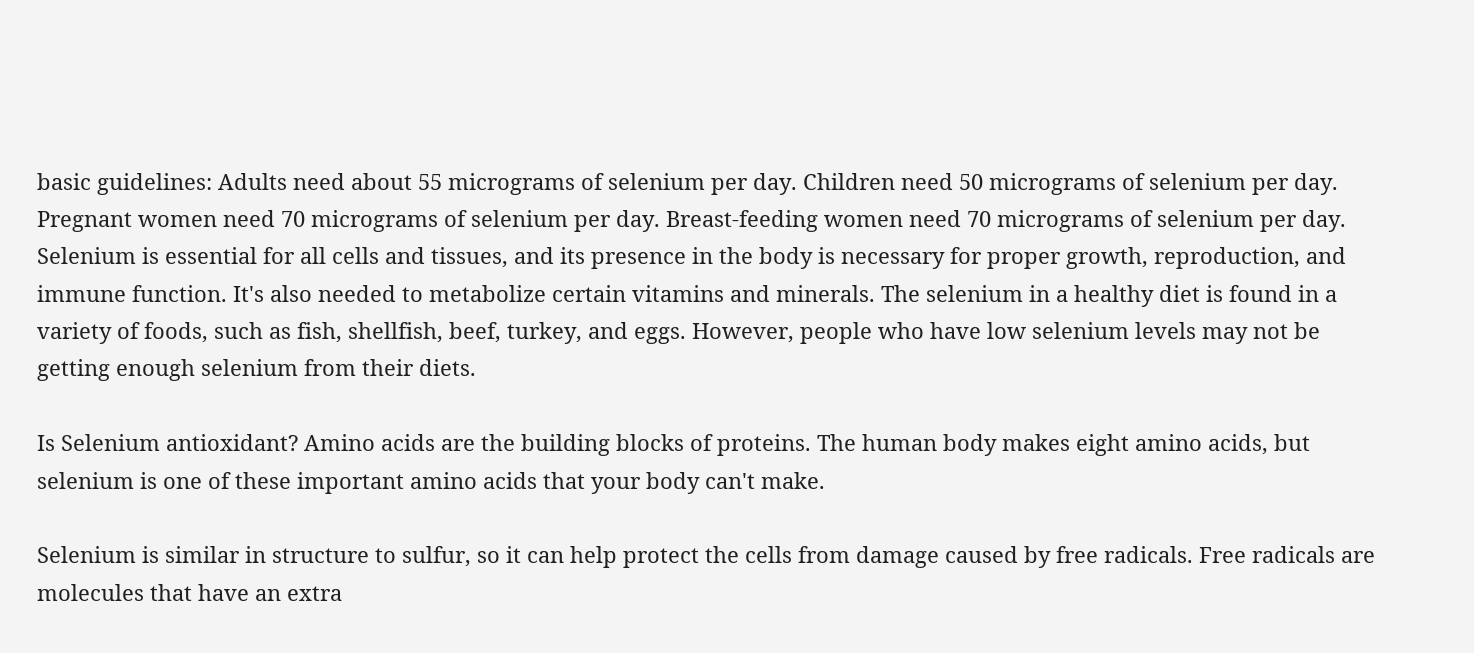basic guidelines: Adults need about 55 micrograms of selenium per day. Children need 50 micrograms of selenium per day. Pregnant women need 70 micrograms of selenium per day. Breast-feeding women need 70 micrograms of selenium per day. Selenium is essential for all cells and tissues, and its presence in the body is necessary for proper growth, reproduction, and immune function. It's also needed to metabolize certain vitamins and minerals. The selenium in a healthy diet is found in a variety of foods, such as fish, shellfish, beef, turkey, and eggs. However, people who have low selenium levels may not be getting enough selenium from their diets.

Is Selenium antioxidant? Amino acids are the building blocks of proteins. The human body makes eight amino acids, but selenium is one of these important amino acids that your body can't make.

Selenium is similar in structure to sulfur, so it can help protect the cells from damage caused by free radicals. Free radicals are molecules that have an extra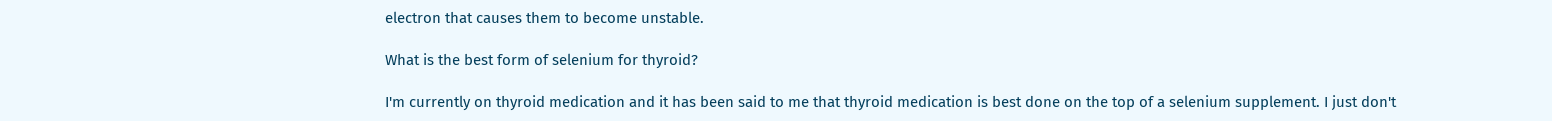electron that causes them to become unstable.

What is the best form of selenium for thyroid?

I'm currently on thyroid medication and it has been said to me that thyroid medication is best done on the top of a selenium supplement. I just don't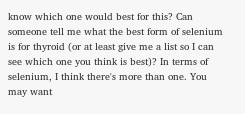know which one would best for this? Can someone tell me what the best form of selenium is for thyroid (or at least give me a list so I can see which one you think is best)? In terms of selenium, I think there's more than one. You may want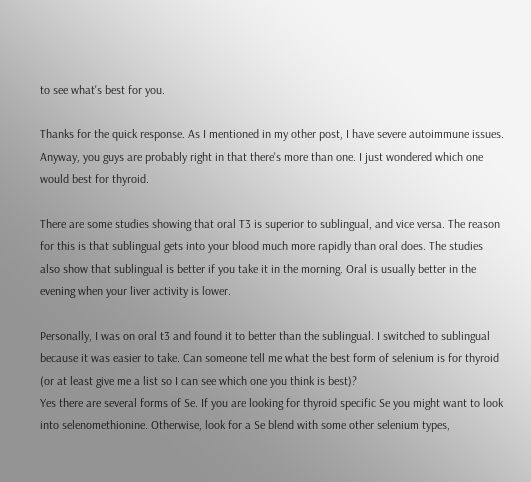to see what's best for you.

Thanks for the quick response. As I mentioned in my other post, I have severe autoimmune issues. Anyway, you guys are probably right in that there's more than one. I just wondered which one would best for thyroid.

There are some studies showing that oral T3 is superior to sublingual, and vice versa. The reason for this is that sublingual gets into your blood much more rapidly than oral does. The studies also show that sublingual is better if you take it in the morning. Oral is usually better in the evening when your liver activity is lower.

Personally, I was on oral t3 and found it to better than the sublingual. I switched to sublingual because it was easier to take. Can someone tell me what the best form of selenium is for thyroid (or at least give me a list so I can see which one you think is best)?
Yes there are several forms of Se. If you are looking for thyroid specific Se you might want to look into selenomethionine. Otherwise, look for a Se blend with some other selenium types,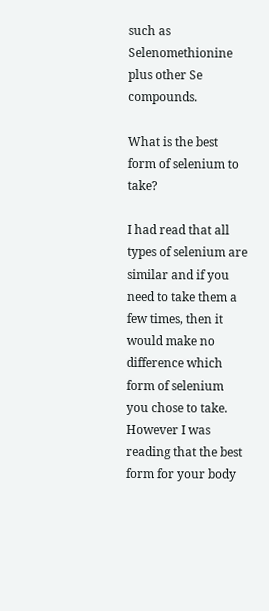such as Selenomethionine plus other Se compounds.

What is the best form of selenium to take?

I had read that all types of selenium are similar and if you need to take them a few times, then it would make no difference which form of selenium you chose to take. However I was reading that the best form for your body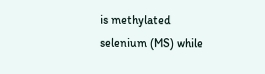is methylated selenium (MS) while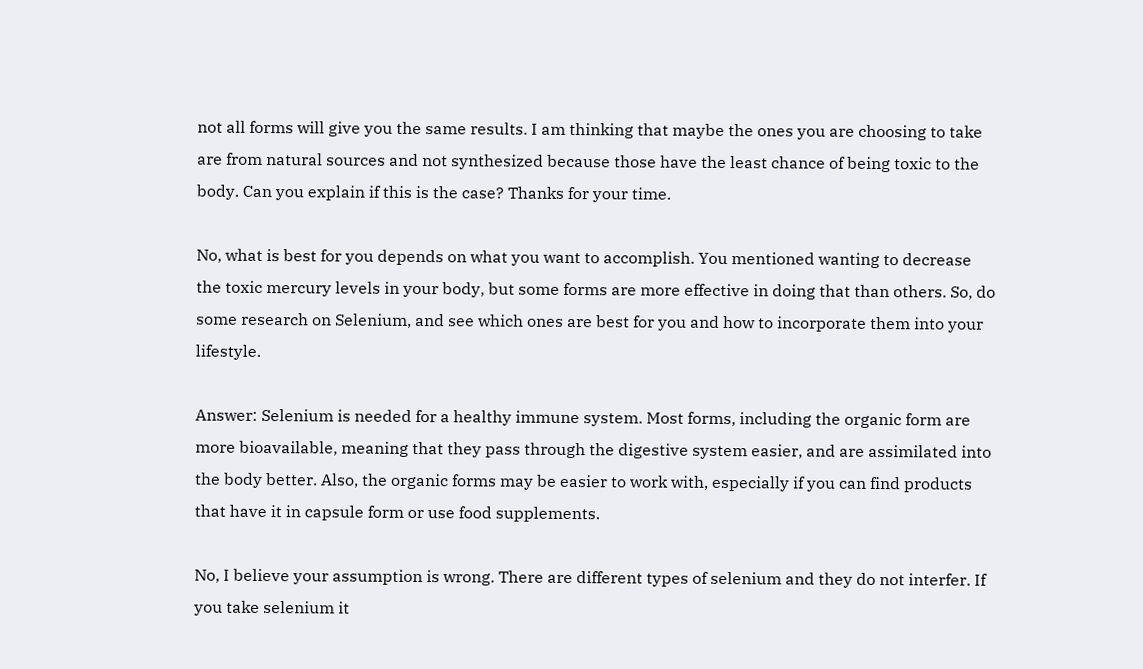not all forms will give you the same results. I am thinking that maybe the ones you are choosing to take are from natural sources and not synthesized because those have the least chance of being toxic to the body. Can you explain if this is the case? Thanks for your time.

No, what is best for you depends on what you want to accomplish. You mentioned wanting to decrease the toxic mercury levels in your body, but some forms are more effective in doing that than others. So, do some research on Selenium, and see which ones are best for you and how to incorporate them into your lifestyle.

Answer: Selenium is needed for a healthy immune system. Most forms, including the organic form are more bioavailable, meaning that they pass through the digestive system easier, and are assimilated into the body better. Also, the organic forms may be easier to work with, especially if you can find products that have it in capsule form or use food supplements.

No, I believe your assumption is wrong. There are different types of selenium and they do not interfer. If you take selenium it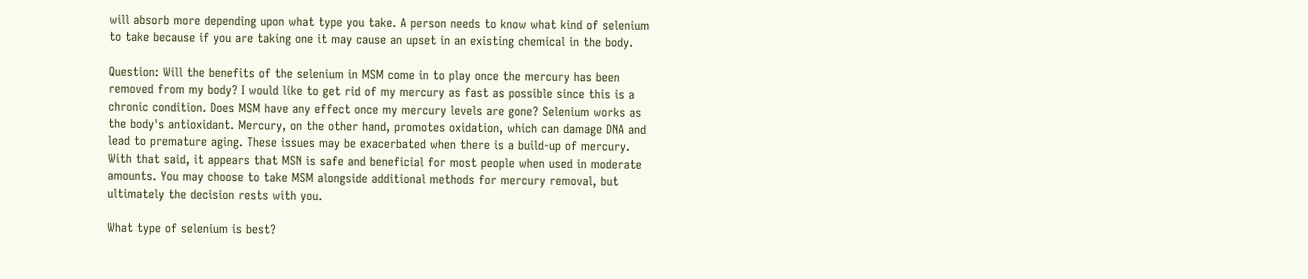will absorb more depending upon what type you take. A person needs to know what kind of selenium to take because if you are taking one it may cause an upset in an existing chemical in the body.

Question: Will the benefits of the selenium in MSM come in to play once the mercury has been removed from my body? I would like to get rid of my mercury as fast as possible since this is a chronic condition. Does MSM have any effect once my mercury levels are gone? Selenium works as the body's antioxidant. Mercury, on the other hand, promotes oxidation, which can damage DNA and lead to premature aging. These issues may be exacerbated when there is a build-up of mercury. With that said, it appears that MSN is safe and beneficial for most people when used in moderate amounts. You may choose to take MSM alongside additional methods for mercury removal, but ultimately the decision rests with you.

What type of selenium is best?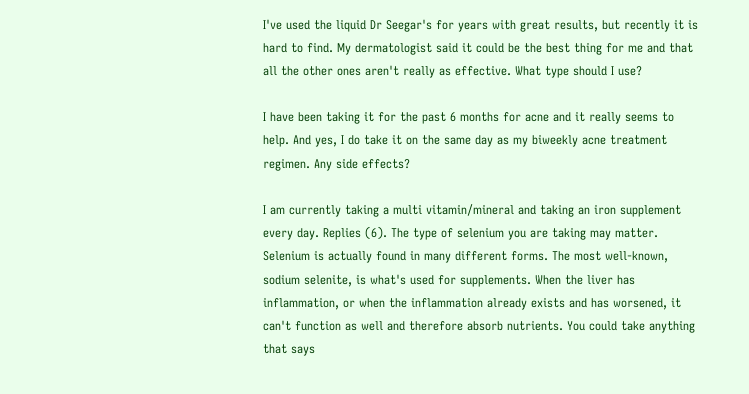I've used the liquid Dr Seegar's for years with great results, but recently it is hard to find. My dermatologist said it could be the best thing for me and that all the other ones aren't really as effective. What type should I use?

I have been taking it for the past 6 months for acne and it really seems to help. And yes, I do take it on the same day as my biweekly acne treatment regimen. Any side effects?

I am currently taking a multi vitamin/mineral and taking an iron supplement every day. Replies (6). The type of selenium you are taking may matter. Selenium is actually found in many different forms. The most well-known, sodium selenite, is what's used for supplements. When the liver has inflammation, or when the inflammation already exists and has worsened, it can't function as well and therefore absorb nutrients. You could take anything that says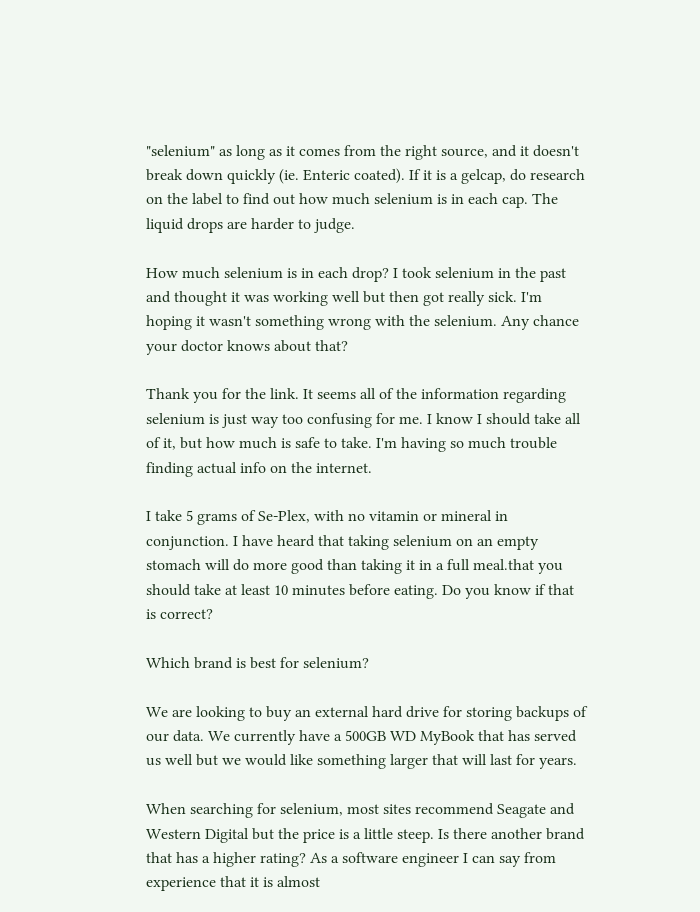"selenium" as long as it comes from the right source, and it doesn't break down quickly (ie. Enteric coated). If it is a gelcap, do research on the label to find out how much selenium is in each cap. The liquid drops are harder to judge.

How much selenium is in each drop? I took selenium in the past and thought it was working well but then got really sick. I'm hoping it wasn't something wrong with the selenium. Any chance your doctor knows about that?

Thank you for the link. It seems all of the information regarding selenium is just way too confusing for me. I know I should take all of it, but how much is safe to take. I'm having so much trouble finding actual info on the internet.

I take 5 grams of Se-Plex, with no vitamin or mineral in conjunction. I have heard that taking selenium on an empty stomach will do more good than taking it in a full meal.that you should take at least 10 minutes before eating. Do you know if that is correct?

Which brand is best for selenium?

We are looking to buy an external hard drive for storing backups of our data. We currently have a 500GB WD MyBook that has served us well but we would like something larger that will last for years.

When searching for selenium, most sites recommend Seagate and Western Digital but the price is a little steep. Is there another brand that has a higher rating? As a software engineer I can say from experience that it is almost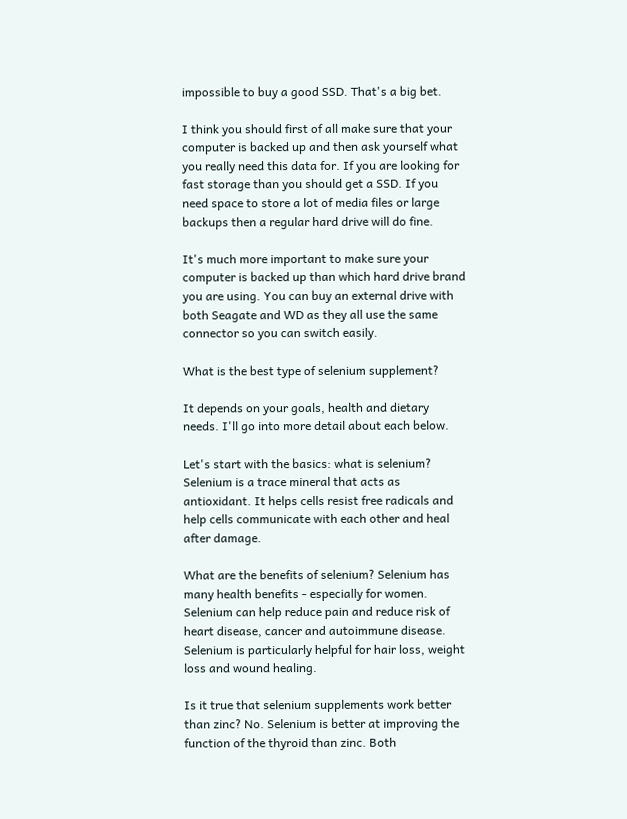impossible to buy a good SSD. That's a big bet.

I think you should first of all make sure that your computer is backed up and then ask yourself what you really need this data for. If you are looking for fast storage than you should get a SSD. If you need space to store a lot of media files or large backups then a regular hard drive will do fine.

It's much more important to make sure your computer is backed up than which hard drive brand you are using. You can buy an external drive with both Seagate and WD as they all use the same connector so you can switch easily.

What is the best type of selenium supplement?

It depends on your goals, health and dietary needs. I'll go into more detail about each below.

Let's start with the basics: what is selenium? Selenium is a trace mineral that acts as antioxidant. It helps cells resist free radicals and help cells communicate with each other and heal after damage.

What are the benefits of selenium? Selenium has many health benefits - especially for women. Selenium can help reduce pain and reduce risk of heart disease, cancer and autoimmune disease. Selenium is particularly helpful for hair loss, weight loss and wound healing.

Is it true that selenium supplements work better than zinc? No. Selenium is better at improving the function of the thyroid than zinc. Both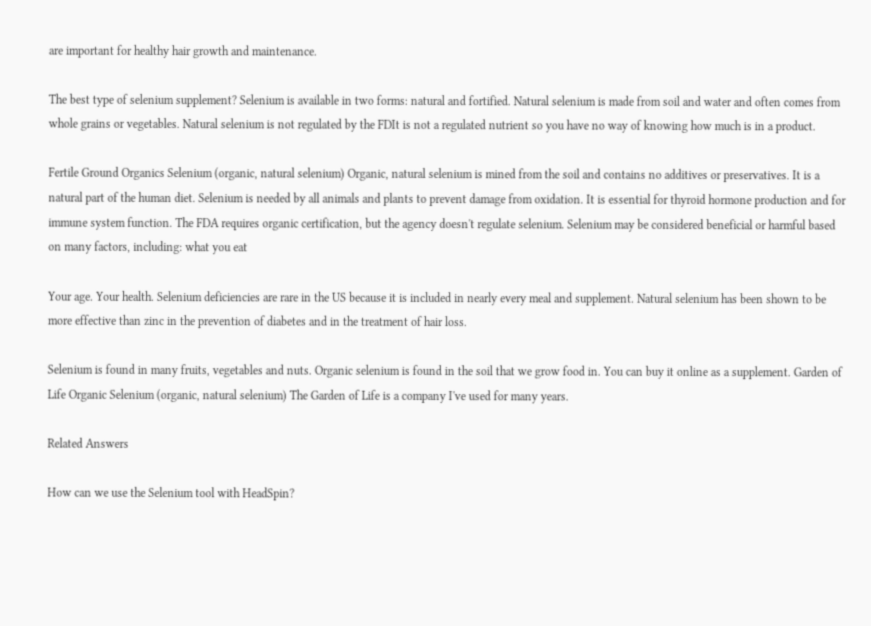are important for healthy hair growth and maintenance.

The best type of selenium supplement? Selenium is available in two forms: natural and fortified. Natural selenium is made from soil and water and often comes from whole grains or vegetables. Natural selenium is not regulated by the FDIt is not a regulated nutrient so you have no way of knowing how much is in a product.

Fertile Ground Organics Selenium (organic, natural selenium) Organic, natural selenium is mined from the soil and contains no additives or preservatives. It is a natural part of the human diet. Selenium is needed by all animals and plants to prevent damage from oxidation. It is essential for thyroid hormone production and for immune system function. The FDA requires organic certification, but the agency doesn't regulate selenium. Selenium may be considered beneficial or harmful based on many factors, including: what you eat

Your age. Your health. Selenium deficiencies are rare in the US because it is included in nearly every meal and supplement. Natural selenium has been shown to be more effective than zinc in the prevention of diabetes and in the treatment of hair loss.

Selenium is found in many fruits, vegetables and nuts. Organic selenium is found in the soil that we grow food in. You can buy it online as a supplement. Garden of Life Organic Selenium (organic, natural selenium) The Garden of Life is a company I've used for many years.

Related Answers

How can we use the Selenium tool with HeadSpin?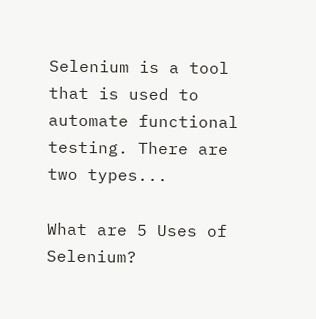Selenium is a tool that is used to automate functional testing. There are two types...

What are 5 Uses of Selenium?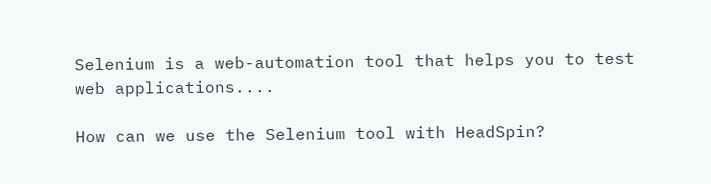Selenium is a web-automation tool that helps you to test web applications....

How can we use the Selenium tool with HeadSpin?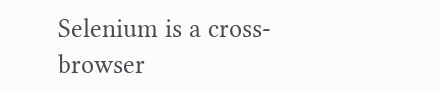Selenium is a cross-browser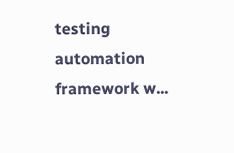testing automation framework w...